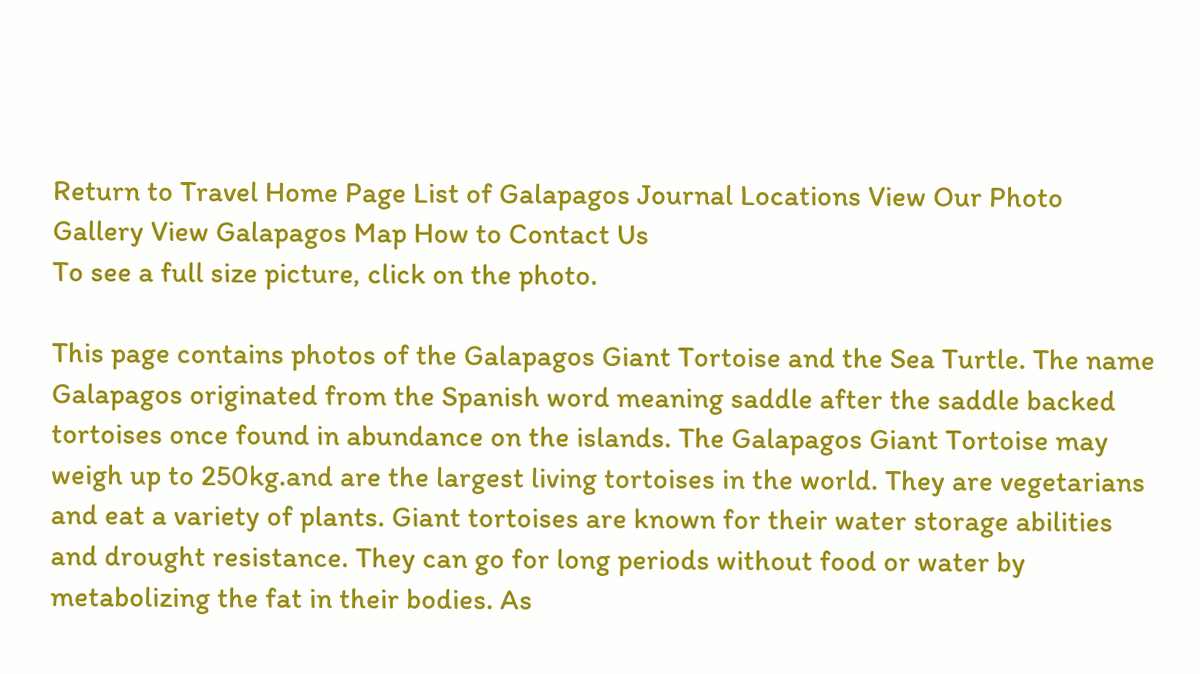Return to Travel Home Page List of Galapagos Journal Locations View Our Photo Gallery View Galapagos Map How to Contact Us
To see a full size picture, click on the photo.

This page contains photos of the Galapagos Giant Tortoise and the Sea Turtle. The name Galapagos originated from the Spanish word meaning saddle after the saddle backed tortoises once found in abundance on the islands. The Galapagos Giant Tortoise may weigh up to 250kg.and are the largest living tortoises in the world. They are vegetarians and eat a variety of plants. Giant tortoises are known for their water storage abilities and drought resistance. They can go for long periods without food or water by metabolizing the fat in their bodies. As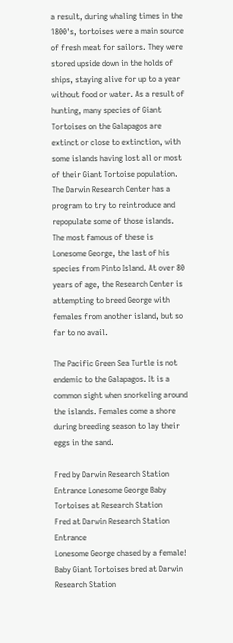a result, during whaling times in the 1800's, tortoises were a main source of fresh meat for sailors. They were stored upside down in the holds of ships, staying alive for up to a year without food or water. As a result of hunting, many species of Giant Tortoises on the Galapagos are extinct or close to extinction, with some islands having lost all or most of their Giant Tortoise population. The Darwin Research Center has a program to try to reintroduce and repopulate some of those islands. The most famous of these is Lonesome George, the last of his species from Pinto Island. At over 80 years of age, the Research Center is attempting to breed George with females from another island, but so far to no avail.

The Pacific Green Sea Turtle is not endemic to the Galapagos. It is a common sight when snorkeling around the islands. Females come a shore during breeding season to lay their eggs in the sand.

Fred by Darwin Research Station Entrance Lonesome George Baby Tortoises at Research Station
Fred at Darwin Research Station Entrance
Lonesome George chased by a female!
Baby Giant Tortoises bred at Darwin Research Station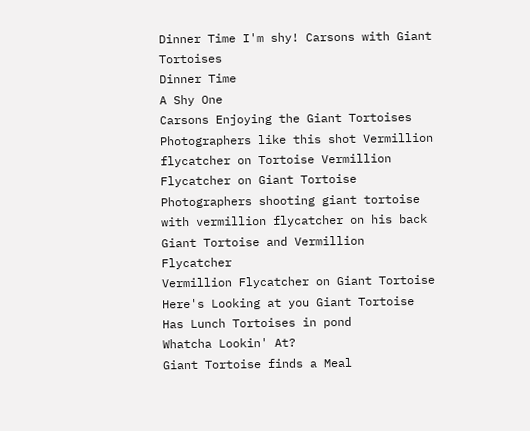Dinner Time I'm shy! Carsons with Giant Tortoises
Dinner Time
A Shy One
Carsons Enjoying the Giant Tortoises
Photographers like this shot Vermillion flycatcher on Tortoise Vermillion Flycatcher on Giant Tortoise
Photographers shooting giant tortoise with vermillion flycatcher on his back
Giant Tortoise and Vermillion Flycatcher
Vermillion Flycatcher on Giant Tortoise
Here's Looking at you Giant Tortoise Has Lunch Tortoises in pond
Whatcha Lookin' At?
Giant Tortoise finds a Meal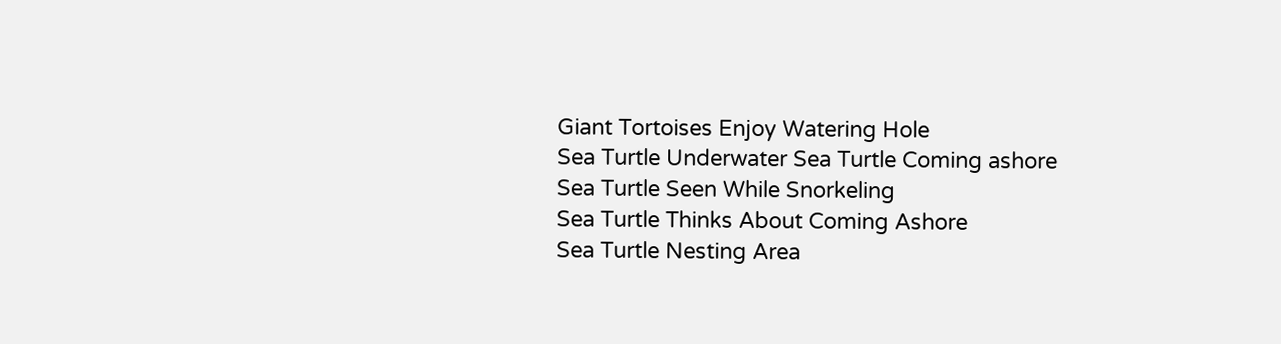Giant Tortoises Enjoy Watering Hole
Sea Turtle Underwater Sea Turtle Coming ashore
Sea Turtle Seen While Snorkeling
Sea Turtle Thinks About Coming Ashore
Sea Turtle Nesting Area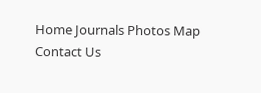Home Journals Photos Map Contact Us